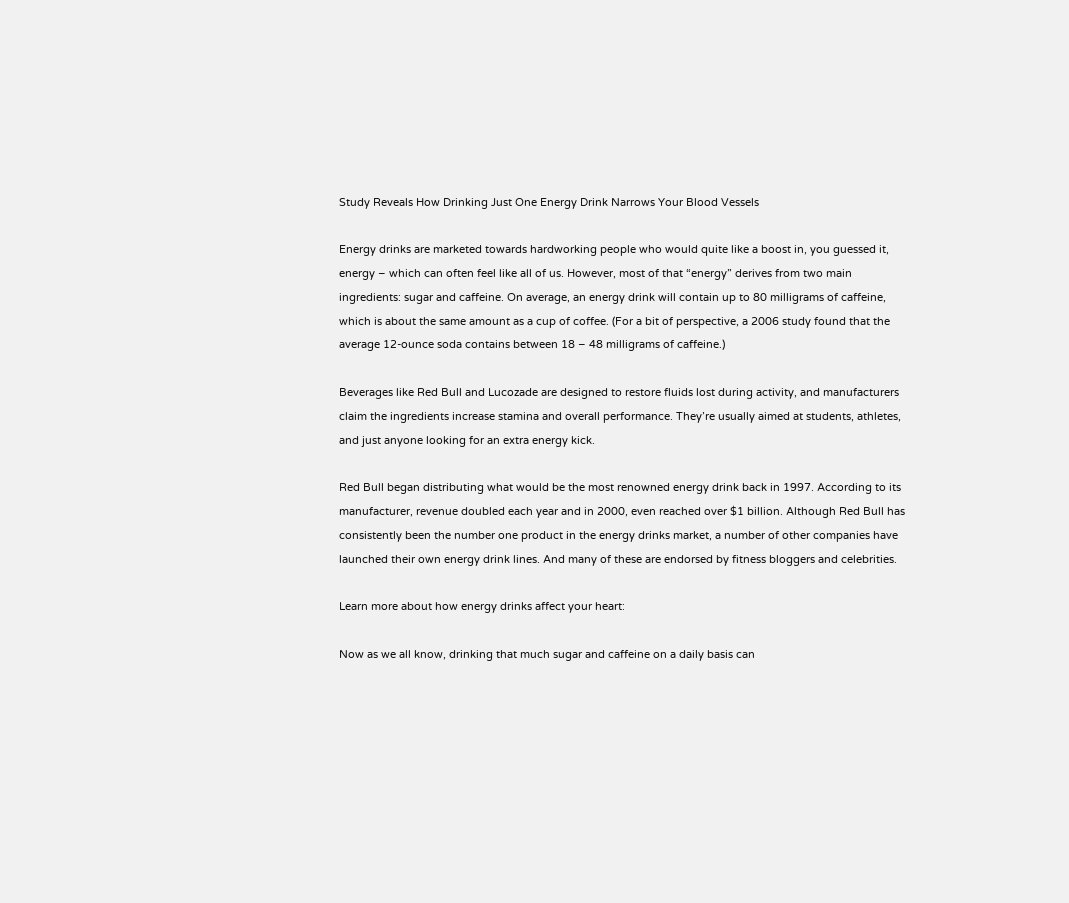Study Reveals How Drinking Just One Energy Drink Narrows Your Blood Vessels

Energy drinks are marketed towards hardworking people who would quite like a boost in, you guessed it, energy – which can often feel like all of us. However, most of that “energy” derives from two main ingredients: sugar and caffeine. On average, an energy drink will contain up to 80 milligrams of caffeine, which is about the same amount as a cup of coffee. (For a bit of perspective, a 2006 study found that the average 12-ounce soda contains between 18 – 48 milligrams of caffeine.)

Beverages like Red Bull and Lucozade are designed to restore fluids lost during activity, and manufacturers claim the ingredients increase stamina and overall performance. They’re usually aimed at students, athletes, and just anyone looking for an extra energy kick.

Red Bull began distributing what would be the most renowned energy drink back in 1997. According to its manufacturer, revenue doubled each year and in 2000, even reached over $1 billion. Although Red Bull has consistently been the number one product in the energy drinks market, a number of other companies have launched their own energy drink lines. And many of these are endorsed by fitness bloggers and celebrities.

Learn more about how energy drinks affect your heart:

Now as we all know, drinking that much sugar and caffeine on a daily basis can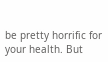be pretty horrific for your health. But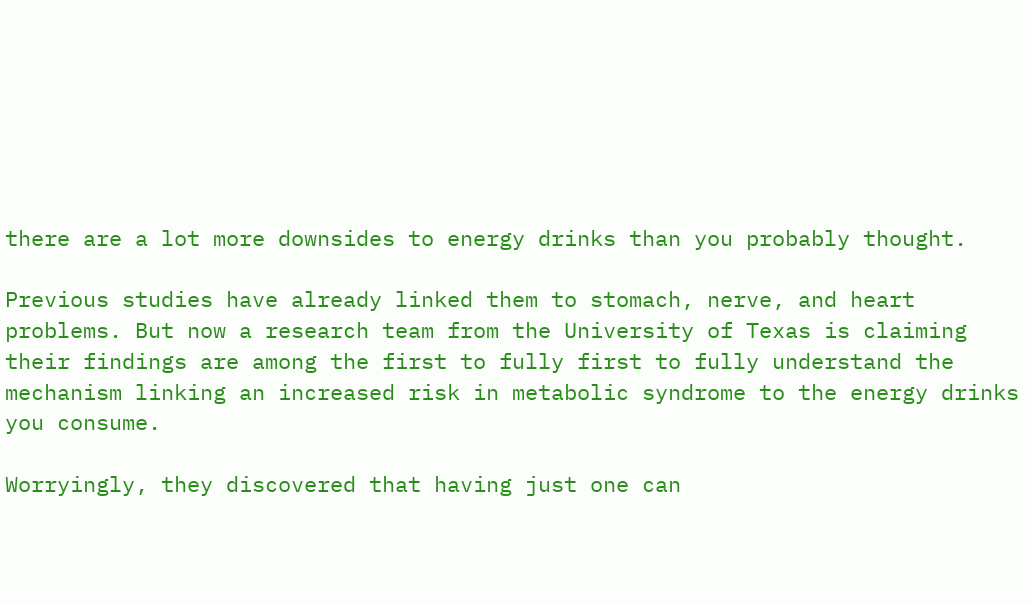there are a lot more downsides to energy drinks than you probably thought.

Previous studies have already linked them to stomach, nerve, and heart problems. But now a research team from the University of Texas is claiming their findings are among the first to fully first to fully understand the mechanism linking an increased risk in metabolic syndrome to the energy drinks you consume.

Worryingly, they discovered that having just one can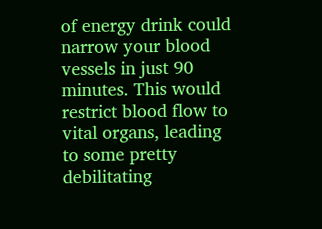of energy drink could narrow your blood vessels in just 90 minutes. This would restrict blood flow to vital organs, leading to some pretty debilitating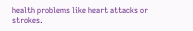health problems like heart attacks or strokes.